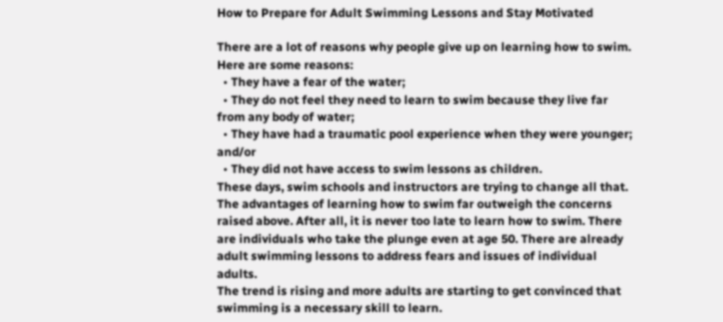How to Prepare for Adult Swimming Lessons and Stay Motivated

There are a lot of reasons why people give up on learning how to swim. Here are some reasons:
  • They have a fear of the water;
  • They do not feel they need to learn to swim because they live far from any body of water;
  • They have had a traumatic pool experience when they were younger; and/or
  • They did not have access to swim lessons as children.
These days, swim schools and instructors are trying to change all that. The advantages of learning how to swim far outweigh the concerns raised above. After all, it is never too late to learn how to swim. There are individuals who take the plunge even at age 50. There are already adult swimming lessons to address fears and issues of individual adults.
The trend is rising and more adults are starting to get convinced that swimming is a necessary skill to learn.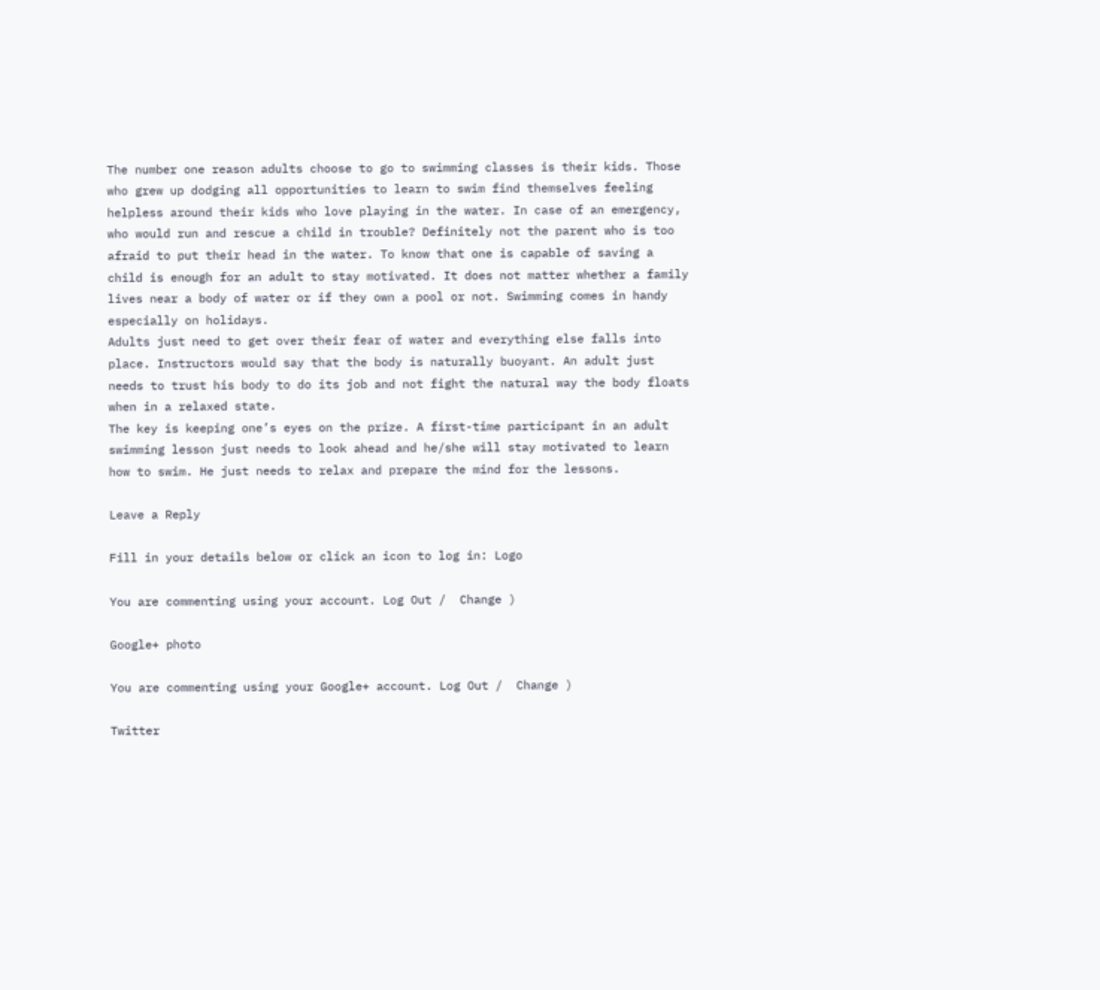The number one reason adults choose to go to swimming classes is their kids. Those who grew up dodging all opportunities to learn to swim find themselves feeling helpless around their kids who love playing in the water. In case of an emergency, who would run and rescue a child in trouble? Definitely not the parent who is too afraid to put their head in the water. To know that one is capable of saving a child is enough for an adult to stay motivated. It does not matter whether a family lives near a body of water or if they own a pool or not. Swimming comes in handy especially on holidays.
Adults just need to get over their fear of water and everything else falls into place. Instructors would say that the body is naturally buoyant. An adult just needs to trust his body to do its job and not fight the natural way the body floats when in a relaxed state.
The key is keeping one’s eyes on the prize. A first-time participant in an adult swimming lesson just needs to look ahead and he/she will stay motivated to learn how to swim. He just needs to relax and prepare the mind for the lessons.

Leave a Reply

Fill in your details below or click an icon to log in: Logo

You are commenting using your account. Log Out /  Change )

Google+ photo

You are commenting using your Google+ account. Log Out /  Change )

Twitter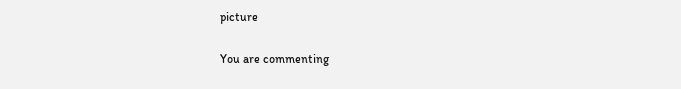picture

You are commenting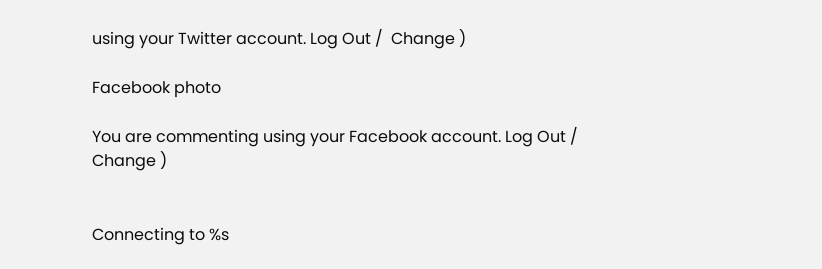using your Twitter account. Log Out /  Change )

Facebook photo

You are commenting using your Facebook account. Log Out /  Change )


Connecting to %s